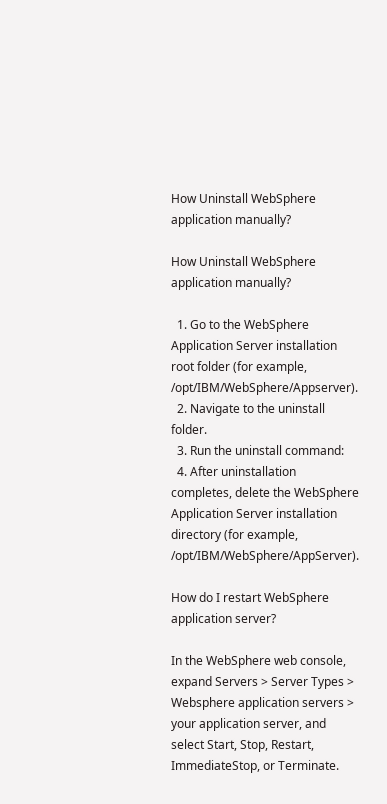How Uninstall WebSphere application manually?

How Uninstall WebSphere application manually?

  1. Go to the WebSphere Application Server installation root folder (for example, /opt/IBM/WebSphere/Appserver).
  2. Navigate to the uninstall folder.
  3. Run the uninstall command:
  4. After uninstallation completes, delete the WebSphere Application Server installation directory (for example, /opt/IBM/WebSphere/AppServer).

How do I restart WebSphere application server?

In the WebSphere web console, expand Servers > Server Types > Websphere application servers > your application server, and select Start, Stop, Restart, ImmediateStop, or Terminate.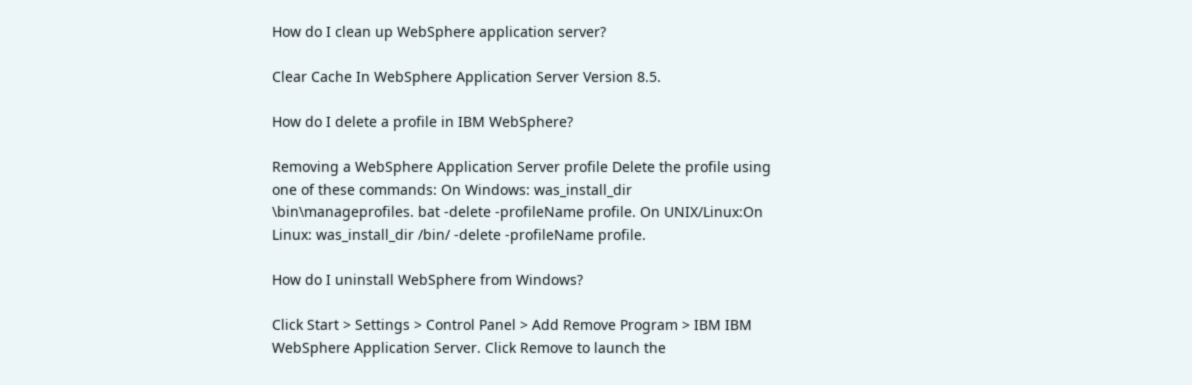How do I clean up WebSphere application server?

Clear Cache In WebSphere Application Server Version 8.5.

How do I delete a profile in IBM WebSphere?

Removing a WebSphere Application Server profile Delete the profile using one of these commands: On Windows: was_install_dir \bin\manageprofiles. bat -delete -profileName profile. On UNIX/Linux:On Linux: was_install_dir /bin/ -delete -profileName profile.

How do I uninstall WebSphere from Windows?

Click Start > Settings > Control Panel > Add Remove Program > IBM IBM WebSphere Application Server. Click Remove to launch the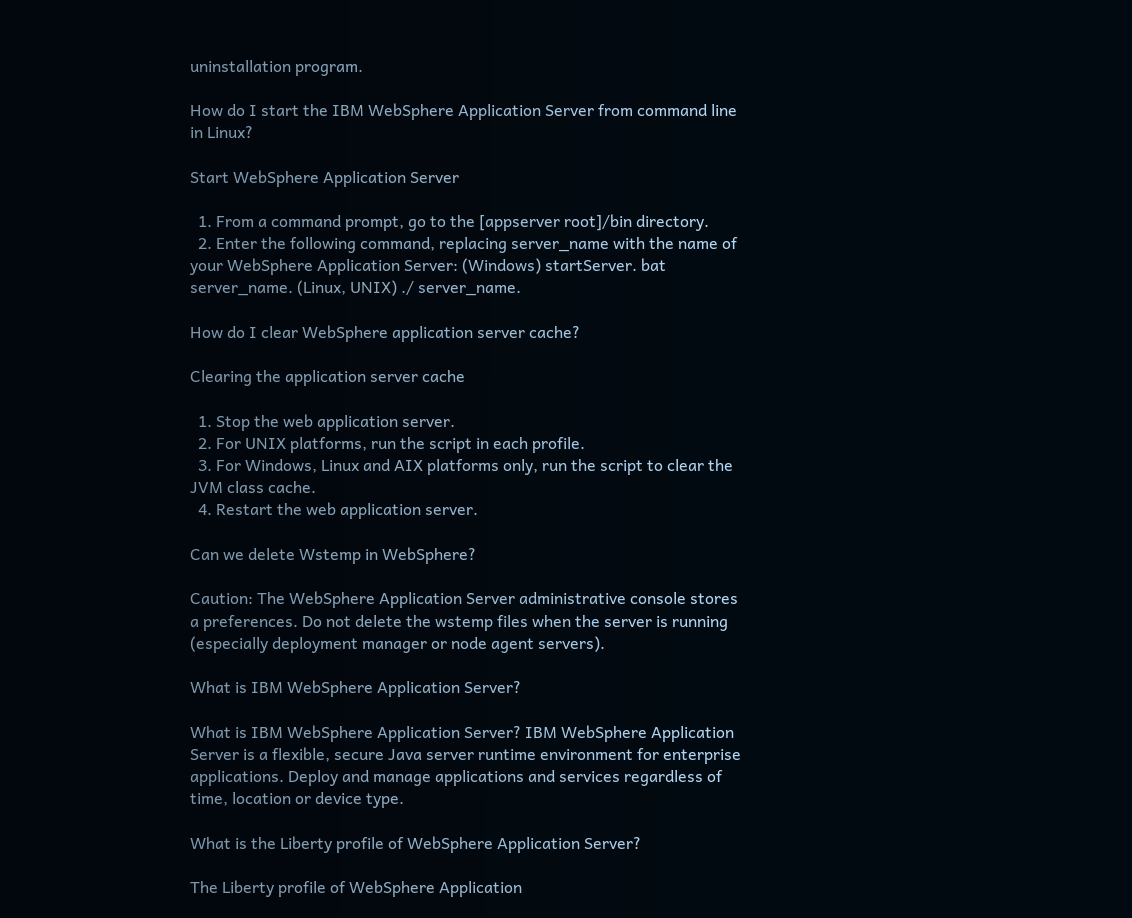uninstallation program.

How do I start the IBM WebSphere Application Server from command line in Linux?

Start WebSphere Application Server

  1. From a command prompt, go to the [appserver root]/bin directory.
  2. Enter the following command, replacing server_name with the name of your WebSphere Application Server: (Windows) startServer. bat server_name. (Linux, UNIX) ./ server_name.

How do I clear WebSphere application server cache?

Clearing the application server cache

  1. Stop the web application server.
  2. For UNIX platforms, run the script in each profile.
  3. For Windows, Linux and AIX platforms only, run the script to clear the JVM class cache.
  4. Restart the web application server.

Can we delete Wstemp in WebSphere?

Caution: The WebSphere Application Server administrative console stores a preferences. Do not delete the wstemp files when the server is running (especially deployment manager or node agent servers).

What is IBM WebSphere Application Server?

What is IBM WebSphere Application Server? IBM WebSphere Application Server is a flexible, secure Java server runtime environment for enterprise applications. Deploy and manage applications and services regardless of time, location or device type.

What is the Liberty profile of WebSphere Application Server?

The Liberty profile of WebSphere Application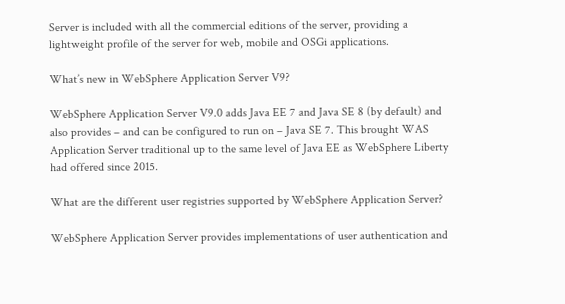Server is included with all the commercial editions of the server, providing a lightweight profile of the server for web, mobile and OSGi applications.

What’s new in WebSphere Application Server V9?

WebSphere Application Server V9.0 adds Java EE 7 and Java SE 8 (by default) and also provides – and can be configured to run on – Java SE 7. This brought WAS Application Server traditional up to the same level of Java EE as WebSphere Liberty had offered since 2015.

What are the different user registries supported by WebSphere Application Server?

WebSphere Application Server provides implementations of user authentication and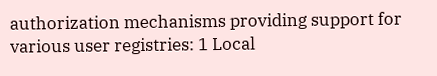authorization mechanisms providing support for various user registries: 1 Local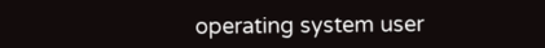operating system user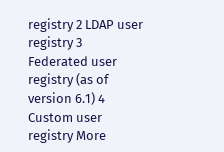registry 2 LDAP user registry 3 Federated user registry (as of version 6.1) 4 Custom user registry More